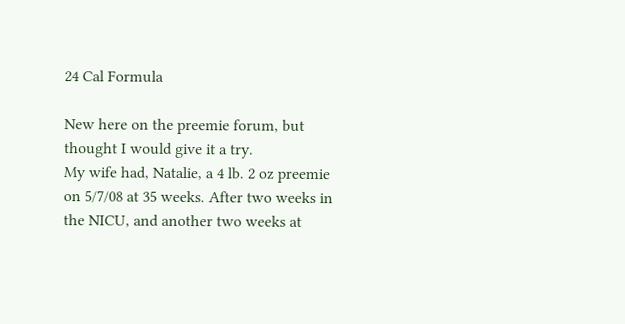24 Cal Formula

New here on the preemie forum, but thought I would give it a try.
My wife had, Natalie, a 4 lb. 2 oz preemie on 5/7/08 at 35 weeks. After two weeks in the NICU, and another two weeks at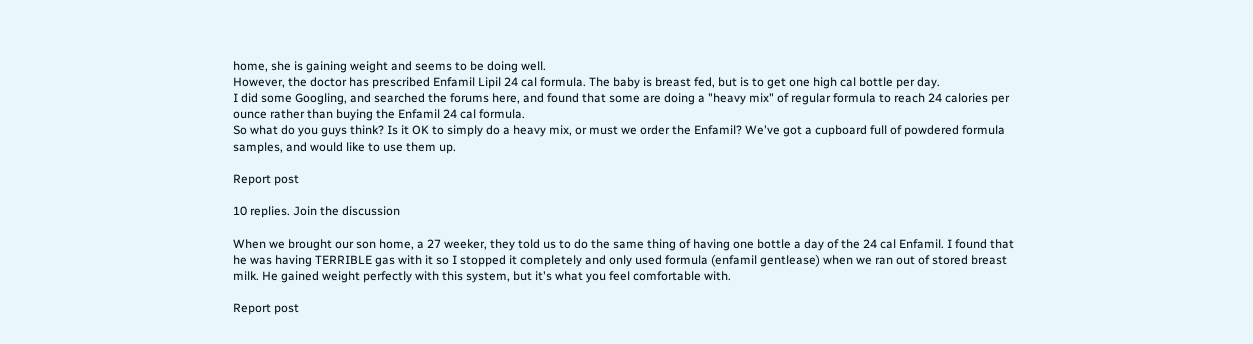home, she is gaining weight and seems to be doing well.
However, the doctor has prescribed Enfamil Lipil 24 cal formula. The baby is breast fed, but is to get one high cal bottle per day.
I did some Googling, and searched the forums here, and found that some are doing a "heavy mix" of regular formula to reach 24 calories per ounce rather than buying the Enfamil 24 cal formula.
So what do you guys think? Is it OK to simply do a heavy mix, or must we order the Enfamil? We've got a cupboard full of powdered formula samples, and would like to use them up.

Report post

10 replies. Join the discussion

When we brought our son home, a 27 weeker, they told us to do the same thing of having one bottle a day of the 24 cal Enfamil. I found that he was having TERRIBLE gas with it so I stopped it completely and only used formula (enfamil gentlease) when we ran out of stored breast milk. He gained weight perfectly with this system, but it's what you feel comfortable with.

Report post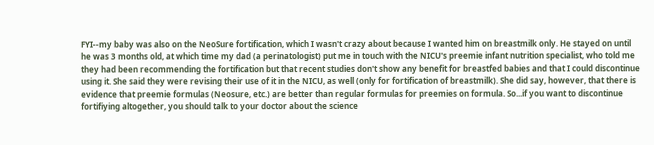FYI--my baby was also on the NeoSure fortification, which I wasn't crazy about because I wanted him on breastmilk only. He stayed on until he was 3 months old, at which time my dad (a perinatologist) put me in touch with the NICU's preemie infant nutrition specialist, who told me they had been recommending the fortification but that recent studies don't show any benefit for breastfed babies and that I could discontinue using it. She said they were revising their use of it in the NICU, as well (only for fortification of breastmilk). She did say, however, that there is evidence that preemie formulas (Neosure, etc.) are better than regular formulas for preemies on formula. So...if you want to discontinue fortifiying altogether, you should talk to your doctor about the science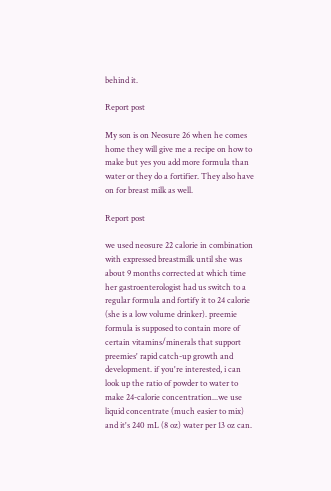behind it.

Report post

My son is on Neosure 26 when he comes home they will give me a recipe on how to make but yes you add more formula than water or they do a fortifier. They also have on for breast milk as well.

Report post

we used neosure 22 calorie in combination with expressed breastmilk until she was about 9 months corrected at which time her gastroenterologist had us switch to a regular formula and fortify it to 24 calorie (she is a low volume drinker). preemie formula is supposed to contain more of certain vitamins/minerals that support preemies' rapid catch-up growth and development. if you're interested, i can look up the ratio of powder to water to make 24-calorie concentration...we use liquid concentrate (much easier to mix) and it's 240 mL (8 oz) water per 13 oz can.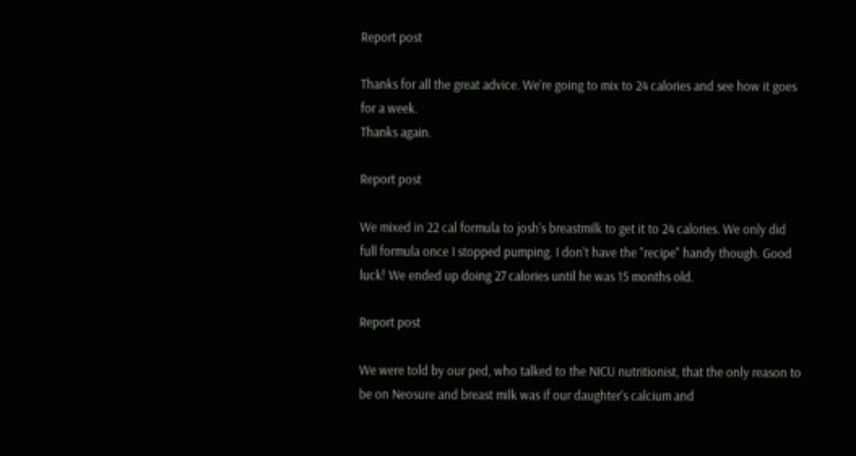Report post

Thanks for all the great advice. We're going to mix to 24 calories and see how it goes for a week.
Thanks again.

Report post

We mixed in 22 cal formula to josh's breastmilk to get it to 24 calories. We only did full formula once I stopped pumping. I don't have the "recipe" handy though. Good luck! We ended up doing 27 calories until he was 15 months old.

Report post

We were told by our ped, who talked to the NICU nutritionist, that the only reason to be on Neosure and breast milk was if our daughter's calcium and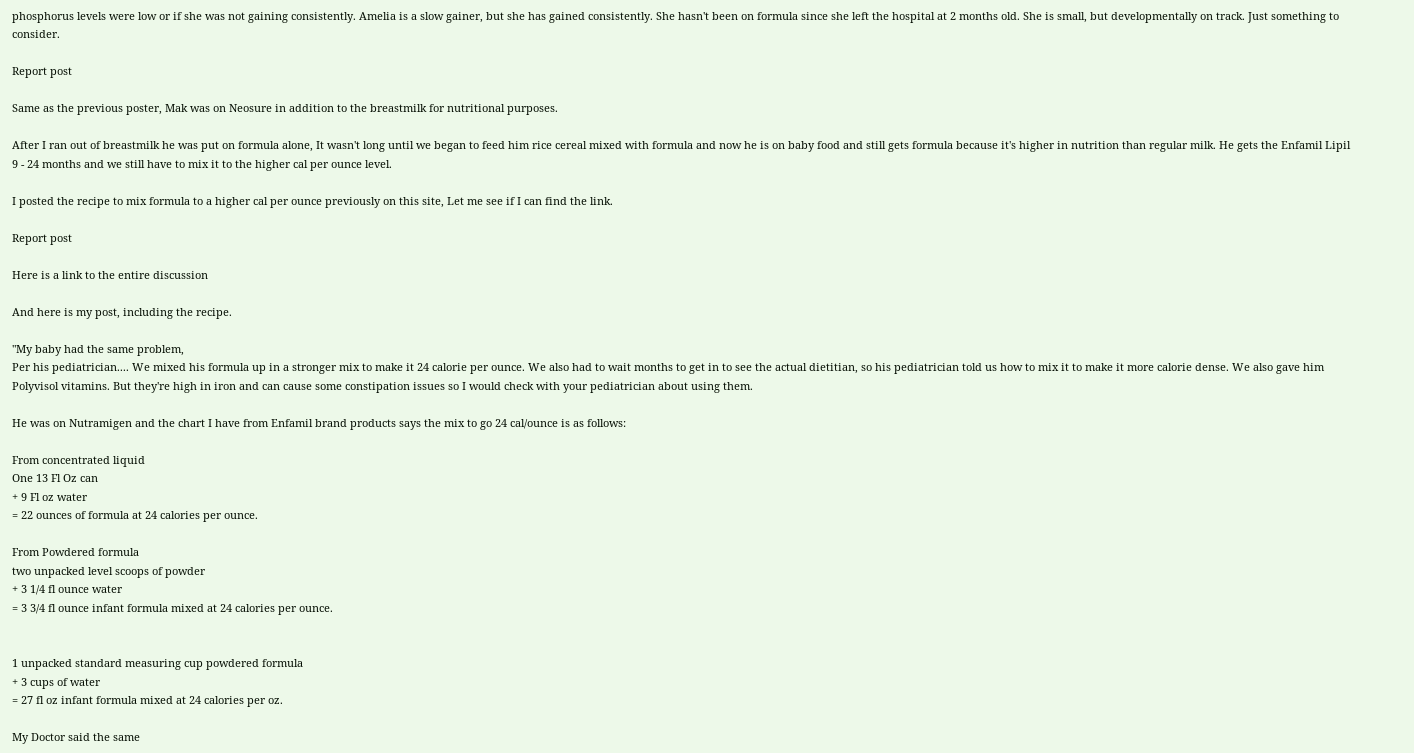phosphorus levels were low or if she was not gaining consistently. Amelia is a slow gainer, but she has gained consistently. She hasn't been on formula since she left the hospital at 2 months old. She is small, but developmentally on track. Just something to consider.

Report post

Same as the previous poster, Mak was on Neosure in addition to the breastmilk for nutritional purposes.

After I ran out of breastmilk he was put on formula alone, It wasn't long until we began to feed him rice cereal mixed with formula and now he is on baby food and still gets formula because it's higher in nutrition than regular milk. He gets the Enfamil Lipil 9 - 24 months and we still have to mix it to the higher cal per ounce level.

I posted the recipe to mix formula to a higher cal per ounce previously on this site, Let me see if I can find the link.

Report post

Here is a link to the entire discussion

And here is my post, including the recipe.

"My baby had the same problem,
Per his pediatrician.... We mixed his formula up in a stronger mix to make it 24 calorie per ounce. We also had to wait months to get in to see the actual dietitian, so his pediatrician told us how to mix it to make it more calorie dense. We also gave him Polyvisol vitamins. But they're high in iron and can cause some constipation issues so I would check with your pediatrician about using them.

He was on Nutramigen and the chart I have from Enfamil brand products says the mix to go 24 cal/ounce is as follows:

From concentrated liquid
One 13 Fl Oz can
+ 9 Fl oz water
= 22 ounces of formula at 24 calories per ounce.

From Powdered formula
two unpacked level scoops of powder
+ 3 1/4 fl ounce water
= 3 3/4 fl ounce infant formula mixed at 24 calories per ounce.


1 unpacked standard measuring cup powdered formula
+ 3 cups of water
= 27 fl oz infant formula mixed at 24 calories per oz.

My Doctor said the same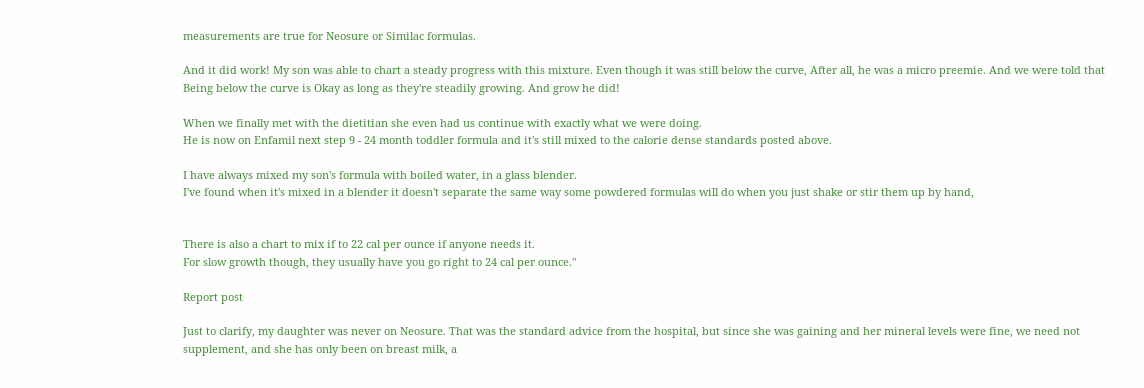measurements are true for Neosure or Similac formulas.

And it did work! My son was able to chart a steady progress with this mixture. Even though it was still below the curve, After all, he was a micro preemie. And we were told that Being below the curve is Okay as long as they're steadily growing. And grow he did!

When we finally met with the dietitian she even had us continue with exactly what we were doing.
He is now on Enfamil next step 9 - 24 month toddler formula and it's still mixed to the calorie dense standards posted above.

I have always mixed my son's formula with boiled water, in a glass blender.
I've found when it's mixed in a blender it doesn't separate the same way some powdered formulas will do when you just shake or stir them up by hand,


There is also a chart to mix if to 22 cal per ounce if anyone needs it.
For slow growth though, they usually have you go right to 24 cal per ounce."

Report post

Just to clarify, my daughter was never on Neosure. That was the standard advice from the hospital, but since she was gaining and her mineral levels were fine, we need not supplement, and she has only been on breast milk, a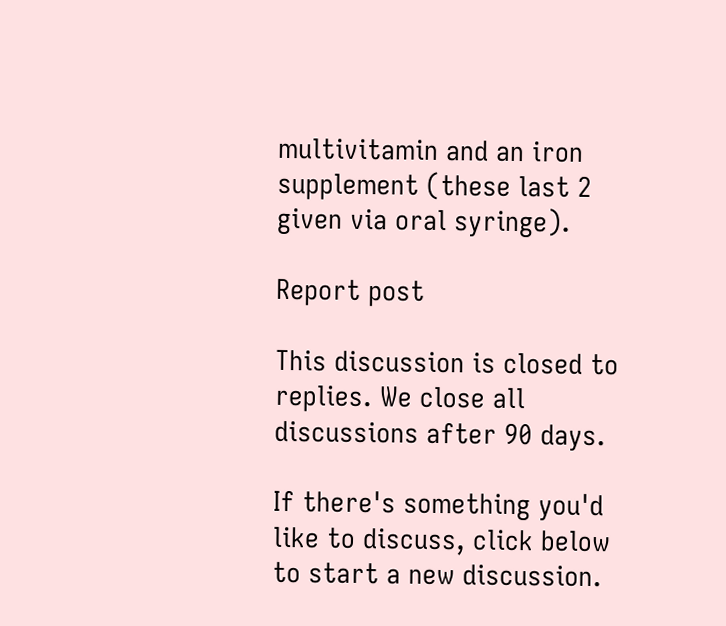multivitamin and an iron supplement (these last 2 given via oral syringe).

Report post

This discussion is closed to replies. We close all discussions after 90 days.

If there's something you'd like to discuss, click below to start a new discussion.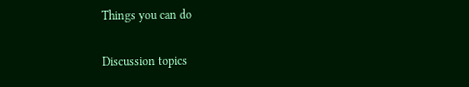Things you can do

Discussion topics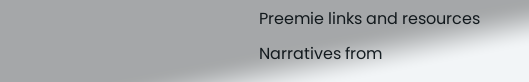Preemie links and resources

Narratives from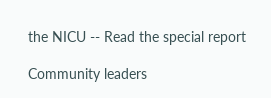the NICU -- Read the special report

Community leaders